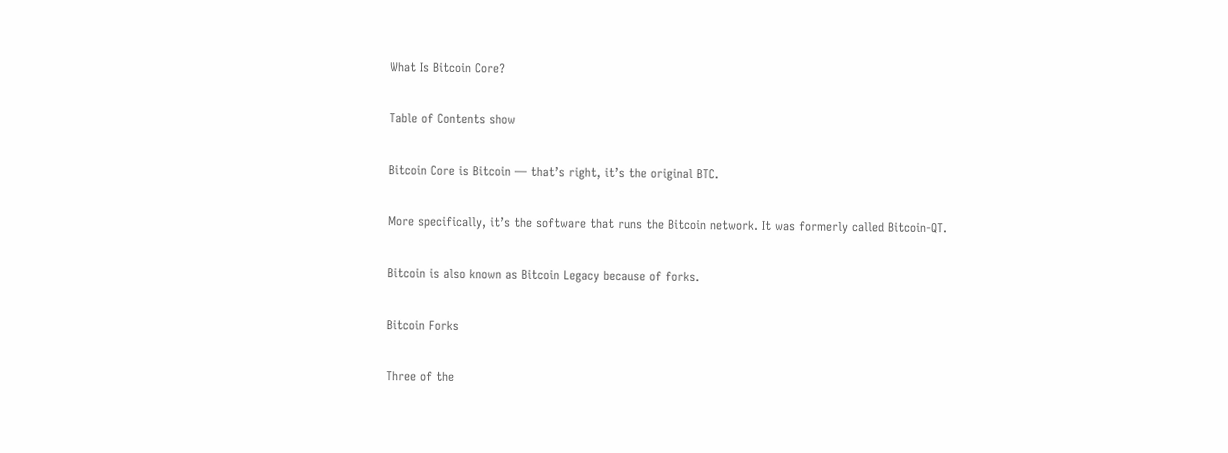What Is Bitcoin Core?

Table of Contents show

Bitcoin Core is Bitcoin — that’s right, it’s the original BTC.

More specifically, it’s the software that runs the Bitcoin network. It was formerly called Bitcoin-QT.

Bitcoin is also known as Bitcoin Legacy because of forks.

Bitcoin Forks

Three of the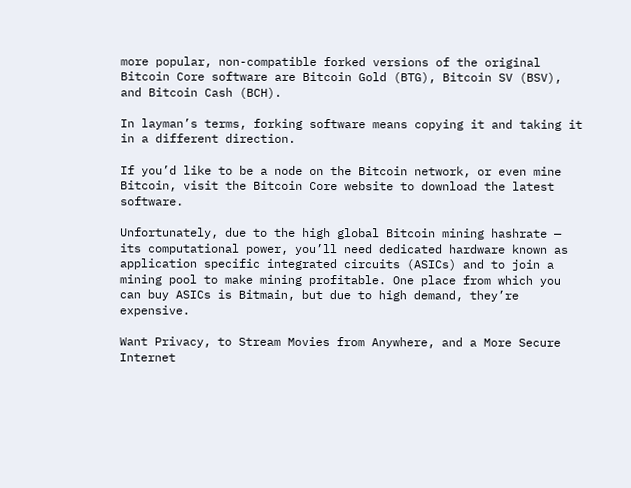more popular, non-compatible forked versions of the original Bitcoin Core software are Bitcoin Gold (BTG), Bitcoin SV (BSV), and Bitcoin Cash (BCH).

In layman’s terms, forking software means copying it and taking it in a different direction.

If you’d like to be a node on the Bitcoin network, or even mine Bitcoin, visit the Bitcoin Core website to download the latest software.

Unfortunately, due to the high global Bitcoin mining hashrate — its computational power, you’ll need dedicated hardware known as application specific integrated circuits (ASICs) and to join a mining pool to make mining profitable. One place from which you can buy ASICs is Bitmain, but due to high demand, they’re expensive.

Want Privacy, to Stream Movies from Anywhere, and a More Secure Internet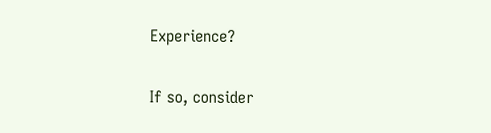Experience?

If so, consider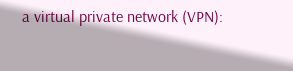a virtual private network (VPN):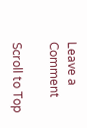Leave a Comment

Scroll to Top